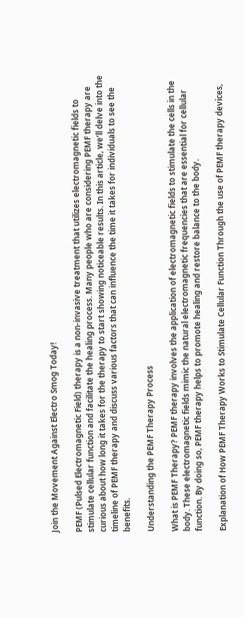Join the Movement Against Electro Smog Today!

PEMF (Pulsed Electromagnetic Field) therapy is a non-invasive treatment that utilizes electromagnetic fields to stimulate cellular function and facilitate the healing process. Many people who are considering PEMF therapy are curious about how long it takes for the therapy to start showing noticeable results. In this article, we’ll delve into the timeline of PEMF therapy and discuss various factors that can influence the time it takes for individuals to see the benefits.

Understanding the PEMF Therapy Process

What is PEMF Therapy? PEMF therapy involves the application of electromagnetic fields to stimulate the cells in the body. These electromagnetic fields mimic the natural electromagnetic frequencies that are essential for cellular function. By doing so, PEMF therapy helps to promote healing and restore balance to the body.

Explanation of How PEMF Therapy Works to Stimulate Cellular Function Through the use of PEMF therapy devices,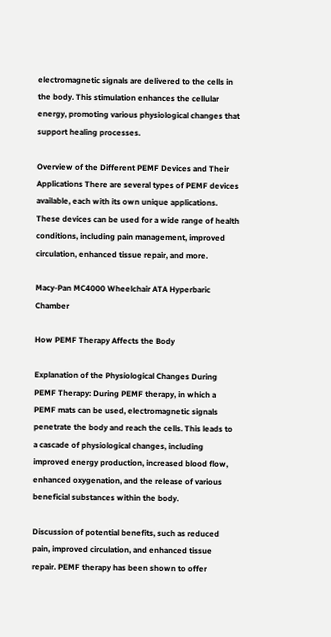electromagnetic signals are delivered to the cells in the body. This stimulation enhances the cellular energy, promoting various physiological changes that support healing processes.

Overview of the Different PEMF Devices and Their Applications There are several types of PEMF devices available, each with its own unique applications. These devices can be used for a wide range of health conditions, including pain management, improved circulation, enhanced tissue repair, and more.

Macy-Pan MC4000 Wheelchair ATA Hyperbaric Chamber

How PEMF Therapy Affects the Body

Explanation of the Physiological Changes During PEMF Therapy: During PEMF therapy, in which a PEMF mats can be used, electromagnetic signals penetrate the body and reach the cells. This leads to a cascade of physiological changes, including improved energy production, increased blood flow, enhanced oxygenation, and the release of various beneficial substances within the body.

Discussion of potential benefits, such as reduced pain, improved circulation, and enhanced tissue repair. PEMF therapy has been shown to offer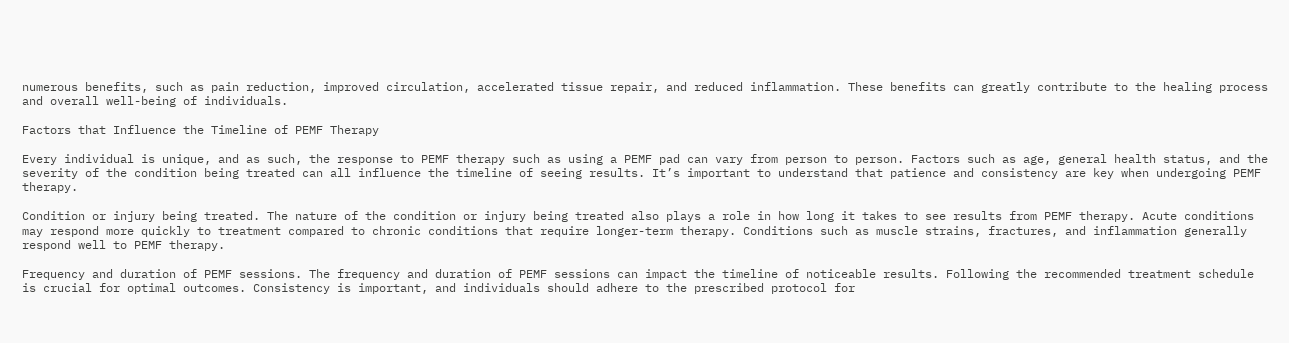numerous benefits, such as pain reduction, improved circulation, accelerated tissue repair, and reduced inflammation. These benefits can greatly contribute to the healing process and overall well-being of individuals.

Factors that Influence the Timeline of PEMF Therapy

Every individual is unique, and as such, the response to PEMF therapy such as using a PEMF pad can vary from person to person. Factors such as age, general health status, and the severity of the condition being treated can all influence the timeline of seeing results. It’s important to understand that patience and consistency are key when undergoing PEMF therapy.

Condition or injury being treated. The nature of the condition or injury being treated also plays a role in how long it takes to see results from PEMF therapy. Acute conditions may respond more quickly to treatment compared to chronic conditions that require longer-term therapy. Conditions such as muscle strains, fractures, and inflammation generally respond well to PEMF therapy.

Frequency and duration of PEMF sessions. The frequency and duration of PEMF sessions can impact the timeline of noticeable results. Following the recommended treatment schedule is crucial for optimal outcomes. Consistency is important, and individuals should adhere to the prescribed protocol for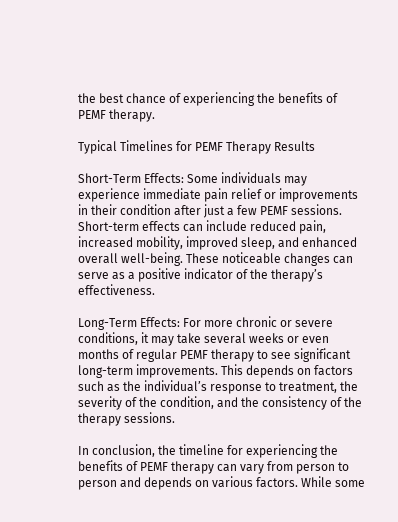the best chance of experiencing the benefits of PEMF therapy.

Typical Timelines for PEMF Therapy Results

Short-Term Effects: Some individuals may experience immediate pain relief or improvements in their condition after just a few PEMF sessions. Short-term effects can include reduced pain, increased mobility, improved sleep, and enhanced overall well-being. These noticeable changes can serve as a positive indicator of the therapy’s effectiveness.

Long-Term Effects: For more chronic or severe conditions, it may take several weeks or even months of regular PEMF therapy to see significant long-term improvements. This depends on factors such as the individual’s response to treatment, the severity of the condition, and the consistency of the therapy sessions.

In conclusion, the timeline for experiencing the benefits of PEMF therapy can vary from person to person and depends on various factors. While some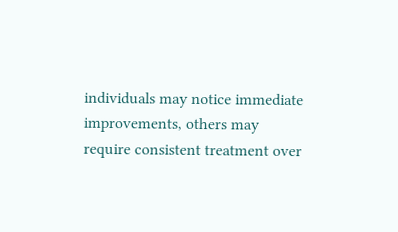individuals may notice immediate improvements, others may require consistent treatment over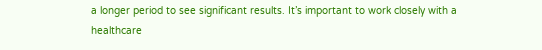a longer period to see significant results. It’s important to work closely with a healthcare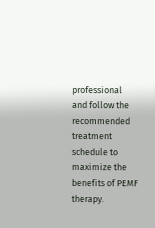professional and follow the recommended treatment schedule to maximize the benefits of PEMF therapy.